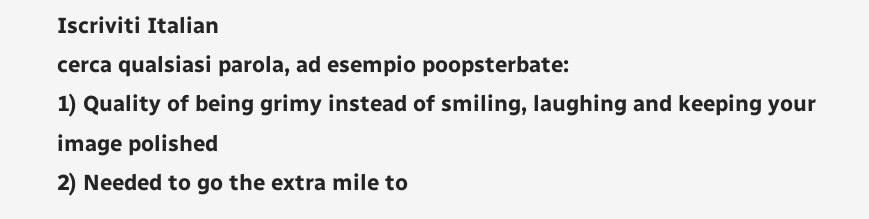Iscriviti Italian
cerca qualsiasi parola, ad esempio poopsterbate:
1) Quality of being grimy instead of smiling, laughing and keeping your image polished
2) Needed to go the extra mile to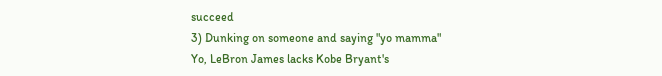succeed
3) Dunking on someone and saying "yo mamma"
Yo, LeBron James lacks Kobe Bryant's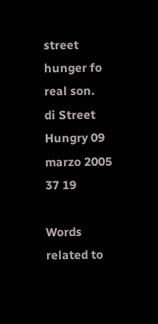street hunger fo real son.
di Street Hungry 09 marzo 2005
37 19

Words related to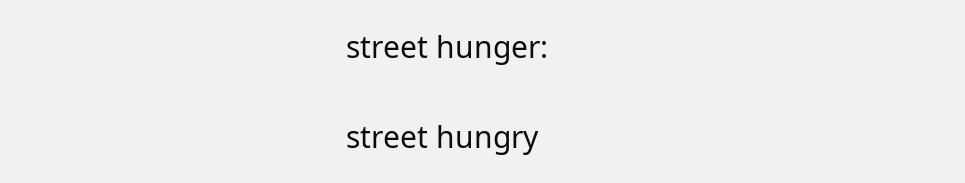street hunger:

street hungry